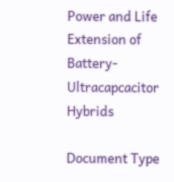Power and Life Extension of Battery-Ultracapcacitor Hybrids

Document Type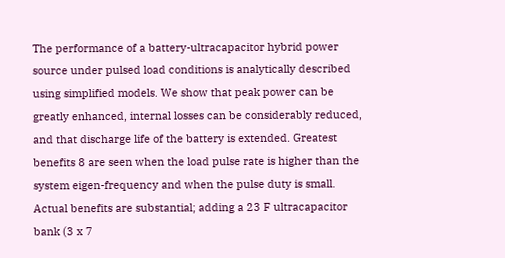The performance of a battery-ultracapacitor hybrid power source under pulsed load conditions is analytically described using simplified models. We show that peak power can be greatly enhanced, internal losses can be considerably reduced, and that discharge life of the battery is extended. Greatest benefits 8 are seen when the load pulse rate is higher than the system eigen-frequency and when the pulse duty is small. Actual benefits are substantial; adding a 23 F ultracapacitor bank (3 x 7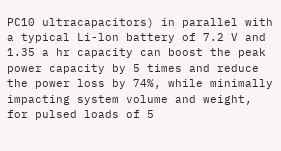PC10 ultracapacitors) in parallel with a typical Li-lon battery of 7.2 V and 1.35 a hr capacity can boost the peak power capacity by 5 times and reduce the power loss by 74%, while minimally impacting system volume and weight, for pulsed loads of 5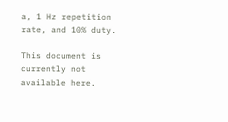a, 1 Hz repetition rate, and 10% duty.

This document is currently not available here.